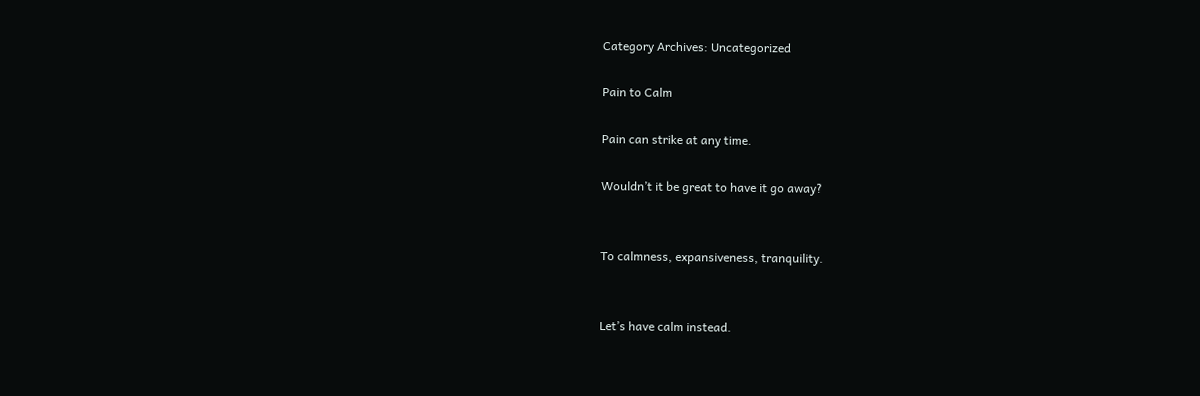Category Archives: Uncategorized

Pain to Calm

Pain can strike at any time.

Wouldn’t it be great to have it go away?


To calmness, expansiveness, tranquility.


Let’s have calm instead.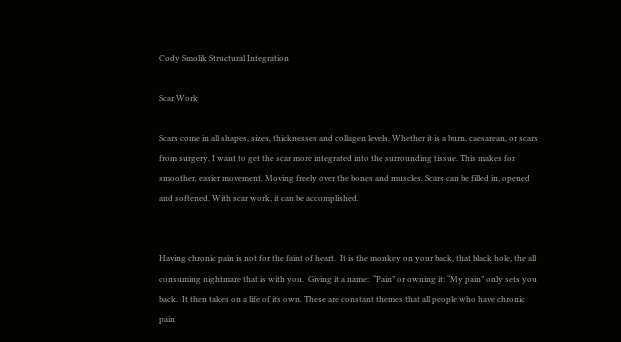Cody Smolik Structural Integration

Scar Work

Scars come in all shapes, sizes, thicknesses and collagen levels. Whether it is a burn, caesarean, or scars from surgery, I want to get the scar more integrated into the surrounding tissue. This makes for smoother, easier movement. Moving freely over the bones and muscles. Scars can be filled in, opened and softened. With scar work, it can be accomplished.


Having chronic pain is not for the faint of heart.  It is the monkey on your back, that black hole, the all consuming nightmare that is with you.  Giving it a name:  “Pain” or owning it: “My pain” only sets you back.  It then takes on a life of its own. These are constant themes that all people who have chronic pain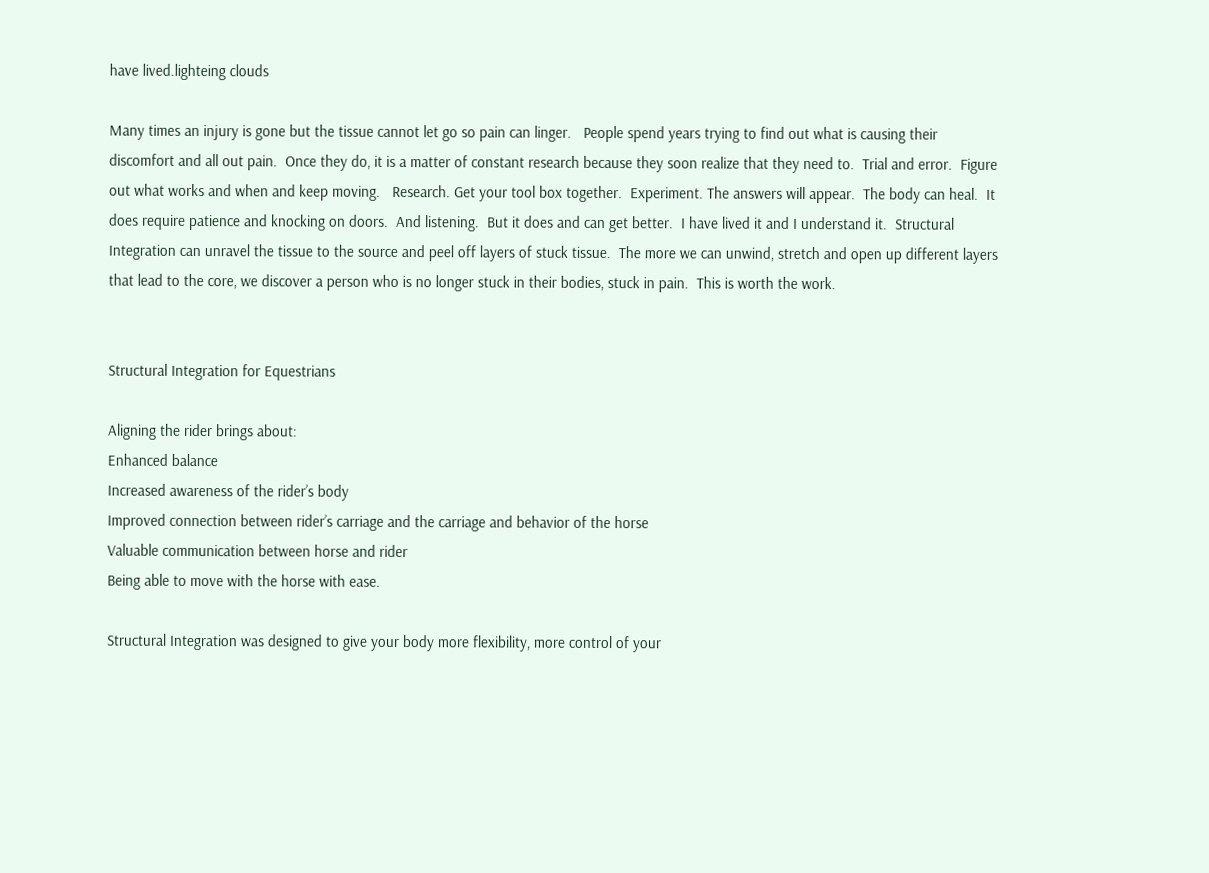have lived.lighteing clouds

Many times an injury is gone but the tissue cannot let go so pain can linger.   People spend years trying to find out what is causing their discomfort and all out pain.  Once they do, it is a matter of constant research because they soon realize that they need to.  Trial and error.  Figure out what works and when and keep moving.   Research. Get your tool box together.  Experiment. The answers will appear.  The body can heal.  It does require patience and knocking on doors.  And listening.  But it does and can get better.  I have lived it and I understand it.  Structural Integration can unravel the tissue to the source and peel off layers of stuck tissue.  The more we can unwind, stretch and open up different layers that lead to the core, we discover a person who is no longer stuck in their bodies, stuck in pain.  This is worth the work.


Structural Integration for Equestrians

Aligning the rider brings about:
Enhanced balance
Increased awareness of the rider’s body
Improved connection between rider’s carriage and the carriage and behavior of the horse
Valuable communication between horse and rider
Being able to move with the horse with ease.

Structural Integration was designed to give your body more flexibility, more control of your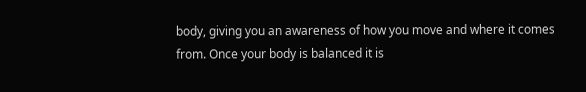body, giving you an awareness of how you move and where it comes from. Once your body is balanced it is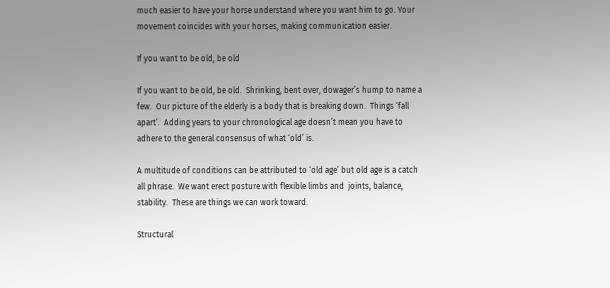much easier to have your horse understand where you want him to go. Your movement coincides with your horses, making communication easier.

If you want to be old, be old

If you want to be old, be old.  Shrinking, bent over, dowager’s hump to name a few.  Our picture of the elderly is a body that is breaking down.  Things ‘fall apart’.  Adding years to your chronological age doesn’t mean you have to adhere to the general consensus of what ‘old’ is.

A multitude of conditions can be attributed to ‘old age’ but old age is a catch all phrase.  We want erect posture with flexible limbs and  joints, balance, stability.  These are things we can work toward.

Structural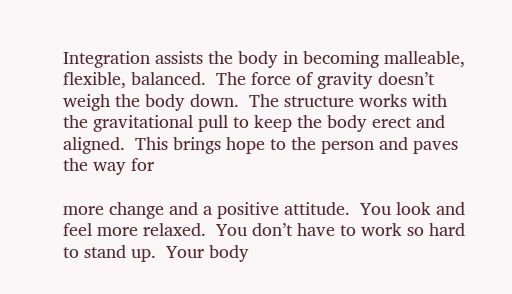Integration assists the body in becoming malleable, flexible, balanced.  The force of gravity doesn’t weigh the body down.  The structure works with the gravitational pull to keep the body erect and aligned.  This brings hope to the person and paves the way for

more change and a positive attitude.  You look and feel more relaxed.  You don’t have to work so hard to stand up.  Your body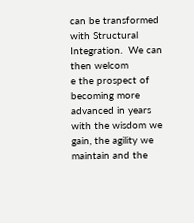can be transformed with Structural Integration.  We can then welcom
e the prospect of becoming more advanced in years with the wisdom we gain, the agility we maintain and the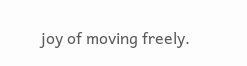joy of moving freely.